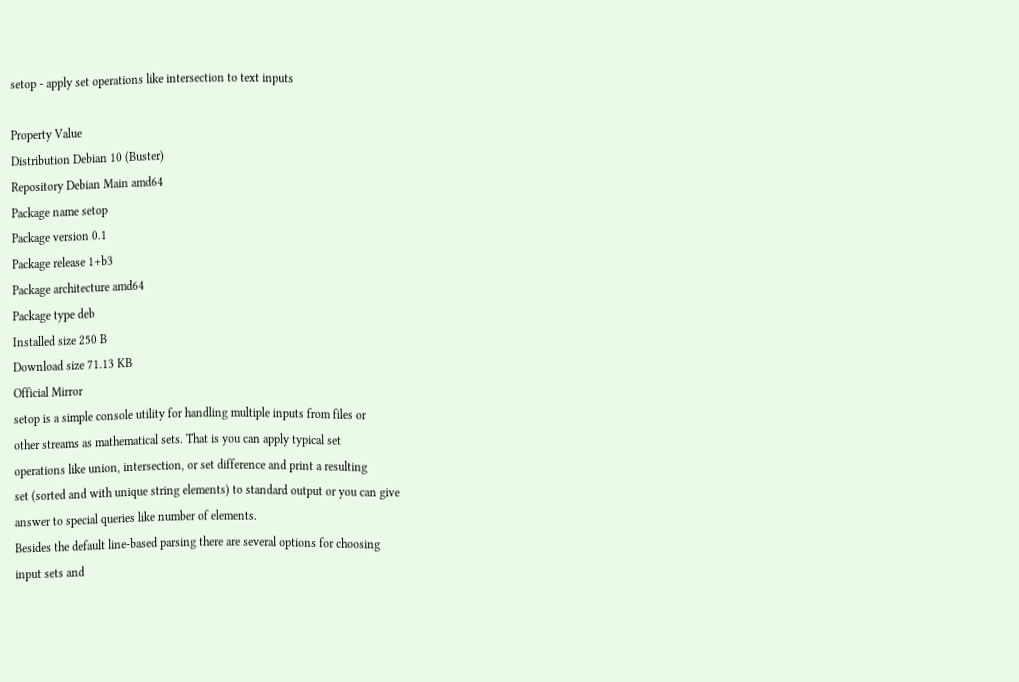setop - apply set operations like intersection to text inputs

Property Value
Distribution Debian 10 (Buster)
Repository Debian Main amd64
Package name setop
Package version 0.1
Package release 1+b3
Package architecture amd64
Package type deb
Installed size 250 B
Download size 71.13 KB
Official Mirror
setop is a simple console utility for handling multiple inputs from files or
other streams as mathematical sets. That is you can apply typical set
operations like union, intersection, or set difference and print a resulting
set (sorted and with unique string elements) to standard output or you can give
answer to special queries like number of elements.
Besides the default line-based parsing there are several options for choosing
input sets and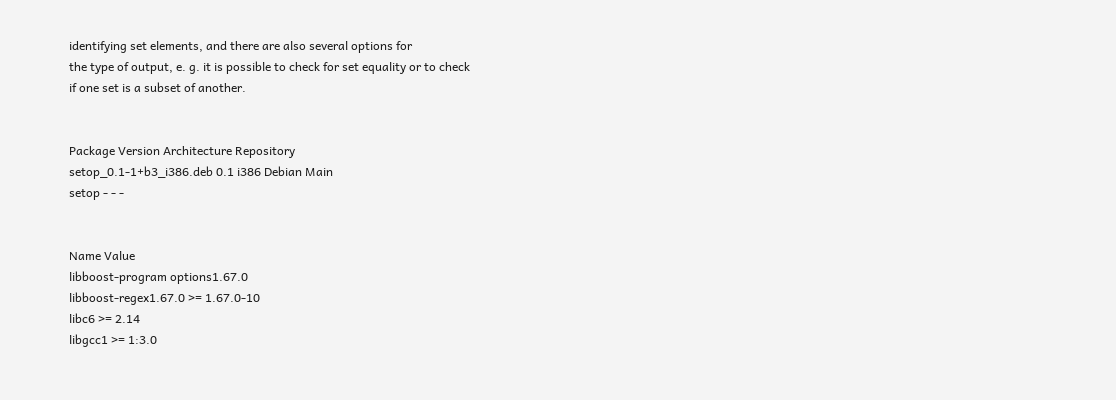identifying set elements, and there are also several options for
the type of output, e. g. it is possible to check for set equality or to check
if one set is a subset of another.


Package Version Architecture Repository
setop_0.1-1+b3_i386.deb 0.1 i386 Debian Main
setop - - -


Name Value
libboost-program options1.67.0
libboost-regex1.67.0 >= 1.67.0-10
libc6 >= 2.14
libgcc1 >= 1:3.0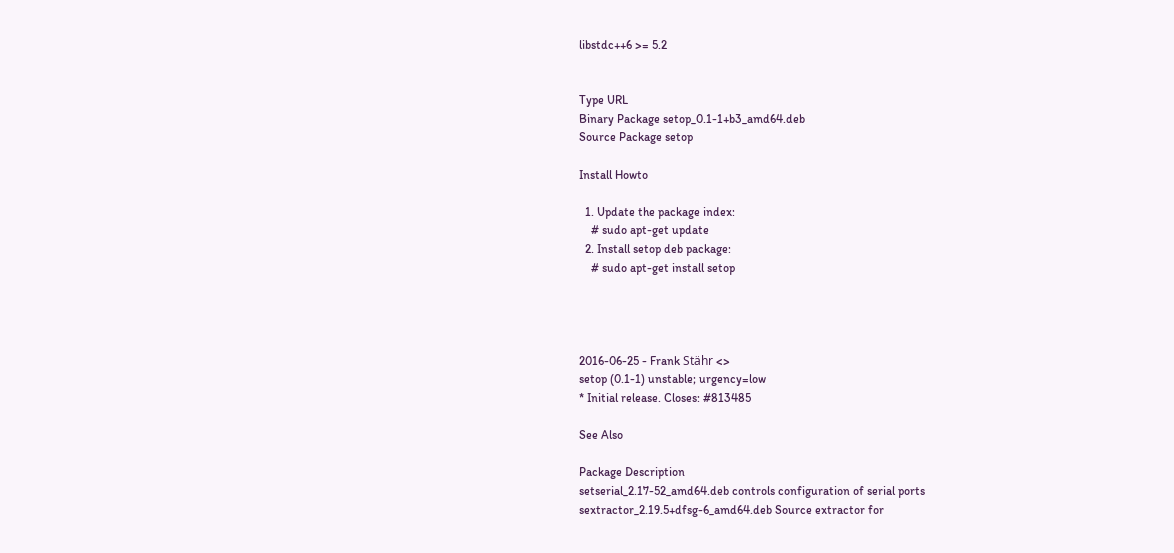libstdc++6 >= 5.2


Type URL
Binary Package setop_0.1-1+b3_amd64.deb
Source Package setop

Install Howto

  1. Update the package index:
    # sudo apt-get update
  2. Install setop deb package:
    # sudo apt-get install setop




2016-06-25 - Frank Stähr <>
setop (0.1-1) unstable; urgency=low
* Initial release. Closes: #813485

See Also

Package Description
setserial_2.17-52_amd64.deb controls configuration of serial ports
sextractor_2.19.5+dfsg-6_amd64.deb Source extractor for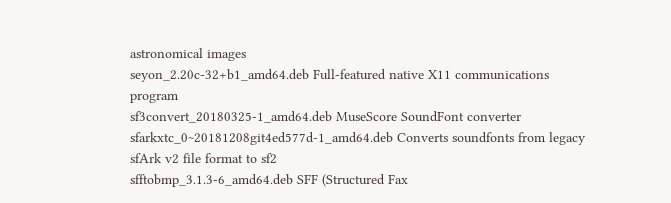astronomical images
seyon_2.20c-32+b1_amd64.deb Full-featured native X11 communications program
sf3convert_20180325-1_amd64.deb MuseScore SoundFont converter
sfarkxtc_0~20181208git4ed577d-1_amd64.deb Converts soundfonts from legacy sfArk v2 file format to sf2
sfftobmp_3.1.3-6_amd64.deb SFF (Structured Fax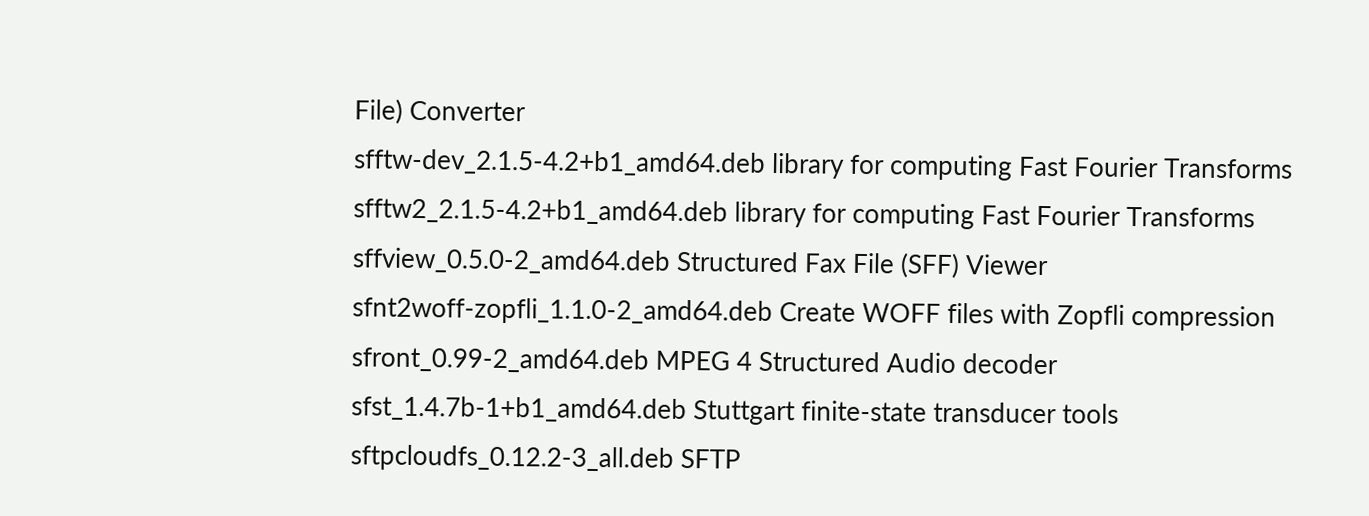File) Converter
sfftw-dev_2.1.5-4.2+b1_amd64.deb library for computing Fast Fourier Transforms
sfftw2_2.1.5-4.2+b1_amd64.deb library for computing Fast Fourier Transforms
sffview_0.5.0-2_amd64.deb Structured Fax File (SFF) Viewer
sfnt2woff-zopfli_1.1.0-2_amd64.deb Create WOFF files with Zopfli compression
sfront_0.99-2_amd64.deb MPEG 4 Structured Audio decoder
sfst_1.4.7b-1+b1_amd64.deb Stuttgart finite-state transducer tools
sftpcloudfs_0.12.2-3_all.deb SFTP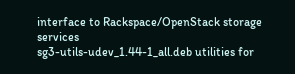interface to Rackspace/OpenStack storage services
sg3-utils-udev_1.44-1_all.deb utilities for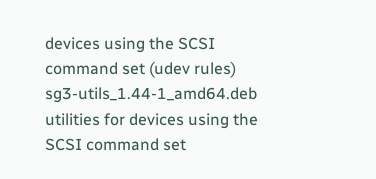devices using the SCSI command set (udev rules)
sg3-utils_1.44-1_amd64.deb utilities for devices using the SCSI command set